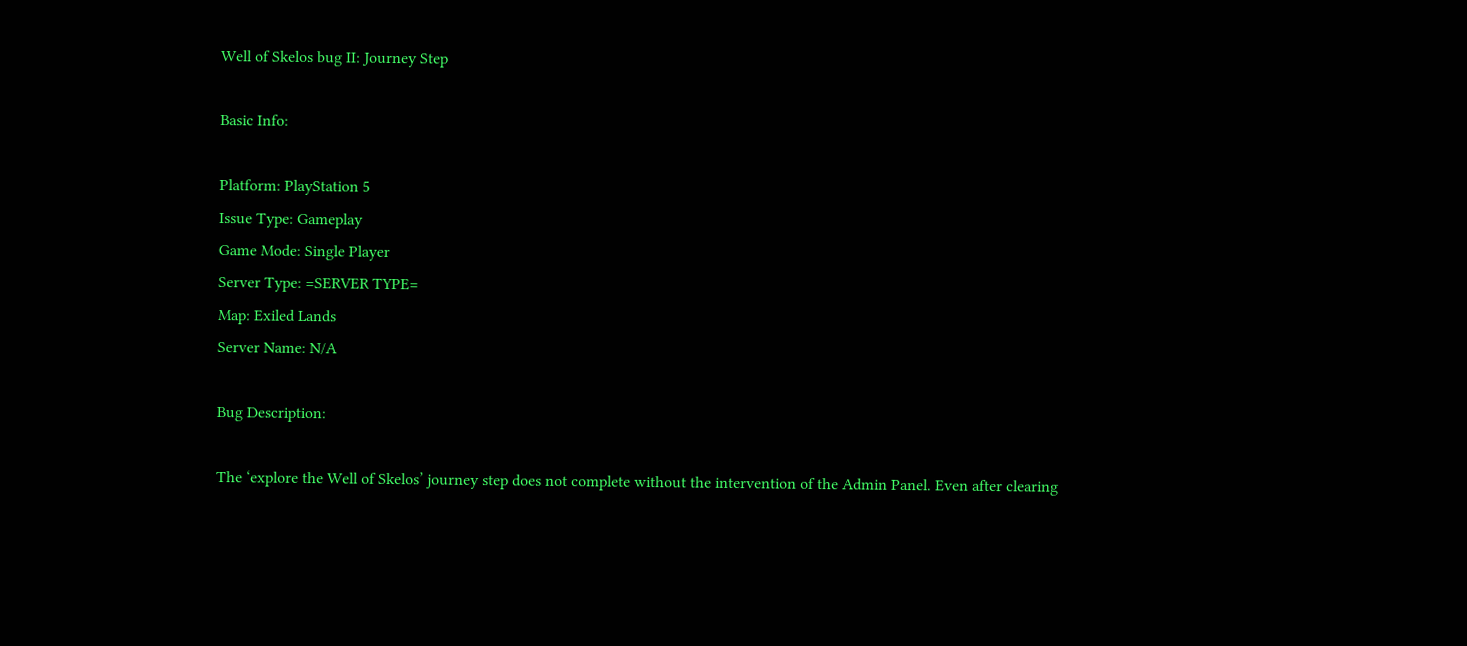Well of Skelos bug II: Journey Step

Basic Info:

Platform: PlayStation 5
Issue Type: Gameplay
Game Mode: Single Player
Server Type: =SERVER TYPE=
Map: Exiled Lands
Server Name: N/A

Bug Description:

The ‘explore the Well of Skelos’ journey step does not complete without the intervention of the Admin Panel. Even after clearing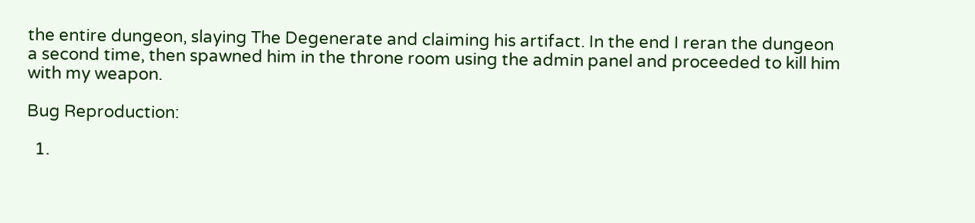the entire dungeon, slaying The Degenerate and claiming his artifact. In the end I reran the dungeon a second time, then spawned him in the throne room using the admin panel and proceeded to kill him with my weapon.

Bug Reproduction:

  1.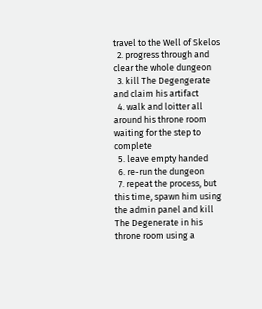travel to the Well of Skelos
  2. progress through and clear the whole dungeon
  3. kill The Degengerate and claim his artifact
  4. walk and loitter all around his throne room waiting for the step to complete
  5. leave empty handed
  6. re-run the dungeon
  7. repeat the process, but this time, spawn him using the admin panel and kill The Degenerate in his throne room using a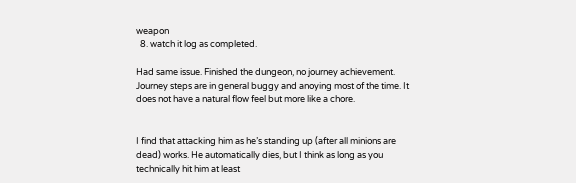weapon
  8. watch it log as completed.

Had same issue. Finished the dungeon, no journey achievement. Journey steps are in general buggy and anoying most of the time. It does not have a natural flow feel but more like a chore.


I find that attacking him as he’s standing up (after all minions are dead) works. He automatically dies, but I think as long as you technically hit him at least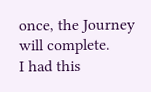once, the Journey will complete.
I had this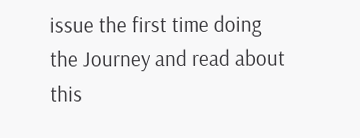issue the first time doing the Journey and read about this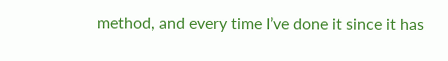method, and every time I’ve done it since it has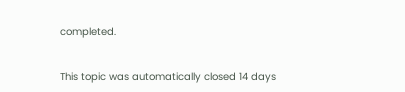completed.


This topic was automatically closed 14 days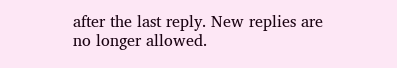after the last reply. New replies are no longer allowed.